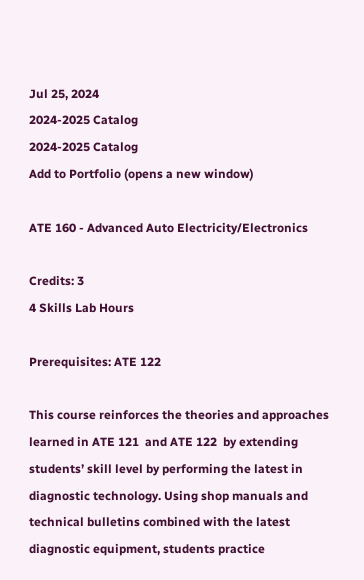Jul 25, 2024
2024-2025 Catalog
2024-2025 Catalog
Add to Portfolio (opens a new window)

ATE 160 - Advanced Auto Electricity/Electronics

Credits: 3
4 Skills Lab Hours

Prerequisites: ATE 122

This course reinforces the theories and approaches learned in ATE 121  and ATE 122  by extending students’ skill level by performing the latest in diagnostic technology. Using shop manuals and technical bulletins combined with the latest diagnostic equipment, students practice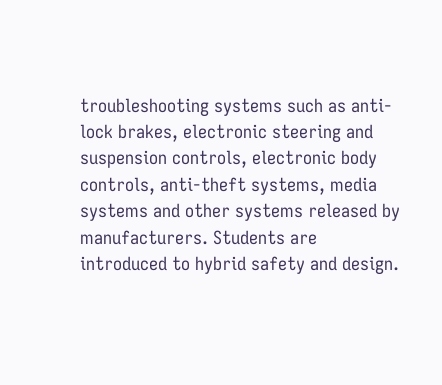troubleshooting systems such as anti-lock brakes, electronic steering and suspension controls, electronic body controls, anti-theft systems, media systems and other systems released by manufacturers. Students are introduced to hybrid safety and design.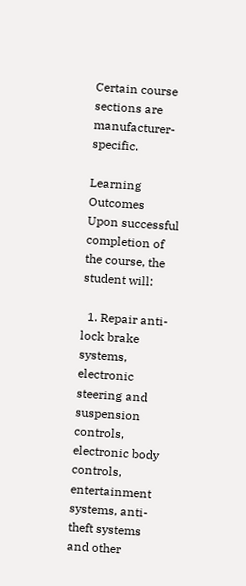Certain course sections are manufacturer-specific.

Learning Outcomes
Upon successful completion of the course, the student will:

  1. Repair anti-lock brake systems, electronic steering and suspension controls, electronic body controls, entertainment systems, anti-theft systems and other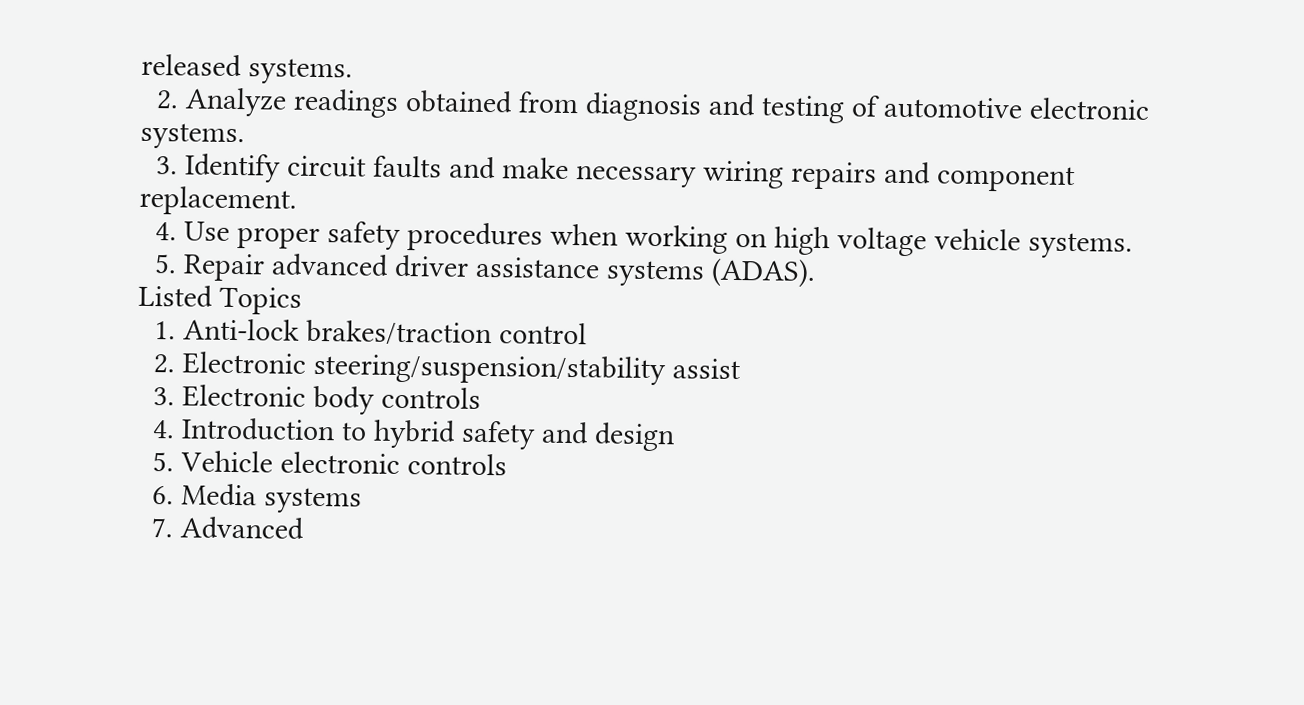released systems.
  2. Analyze readings obtained from diagnosis and testing of automotive electronic systems.
  3. Identify circuit faults and make necessary wiring repairs and component replacement.
  4. Use proper safety procedures when working on high voltage vehicle systems.
  5. Repair advanced driver assistance systems (ADAS).
Listed Topics
  1. Anti-lock brakes/traction control
  2. Electronic steering/suspension/stability assist
  3. Electronic body controls
  4. Introduction to hybrid safety and design
  5. Vehicle electronic controls
  6. Media systems
  7. Advanced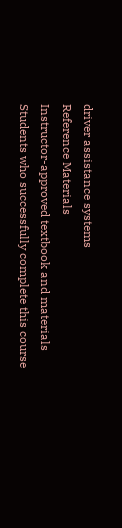driver assistance systems
Reference Materials
Instructor-approved textbook and materials
Students who successfully complete this course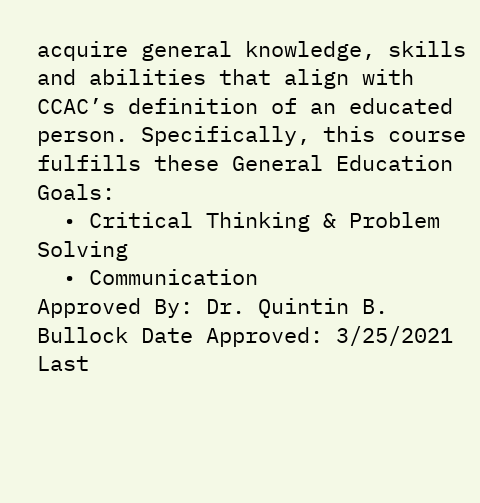acquire general knowledge, skills and abilities that align with CCAC’s definition of an educated person. Specifically, this course fulfills these General Education Goals:
  • Critical Thinking & Problem Solving
  • Communication
Approved By: Dr. Quintin B. Bullock Date Approved: 3/25/2021
Last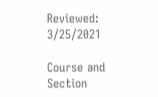Reviewed: 3/25/2021

Course and Section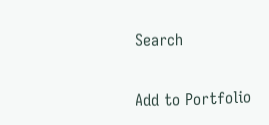Search

Add to Portfolio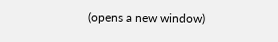(opens a new window)